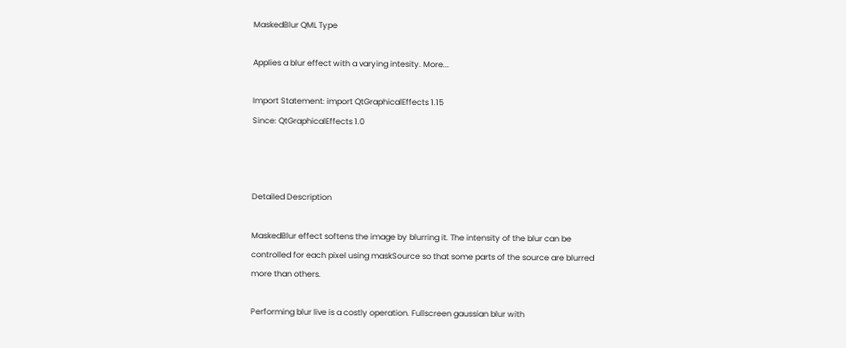MaskedBlur QML Type

Applies a blur effect with a varying intesity. More...

Import Statement: import QtGraphicalEffects 1.15
Since: QtGraphicalEffects 1.0



Detailed Description

MaskedBlur effect softens the image by blurring it. The intensity of the blur can be controlled for each pixel using maskSource so that some parts of the source are blurred more than others.

Performing blur live is a costly operation. Fullscreen gaussian blur with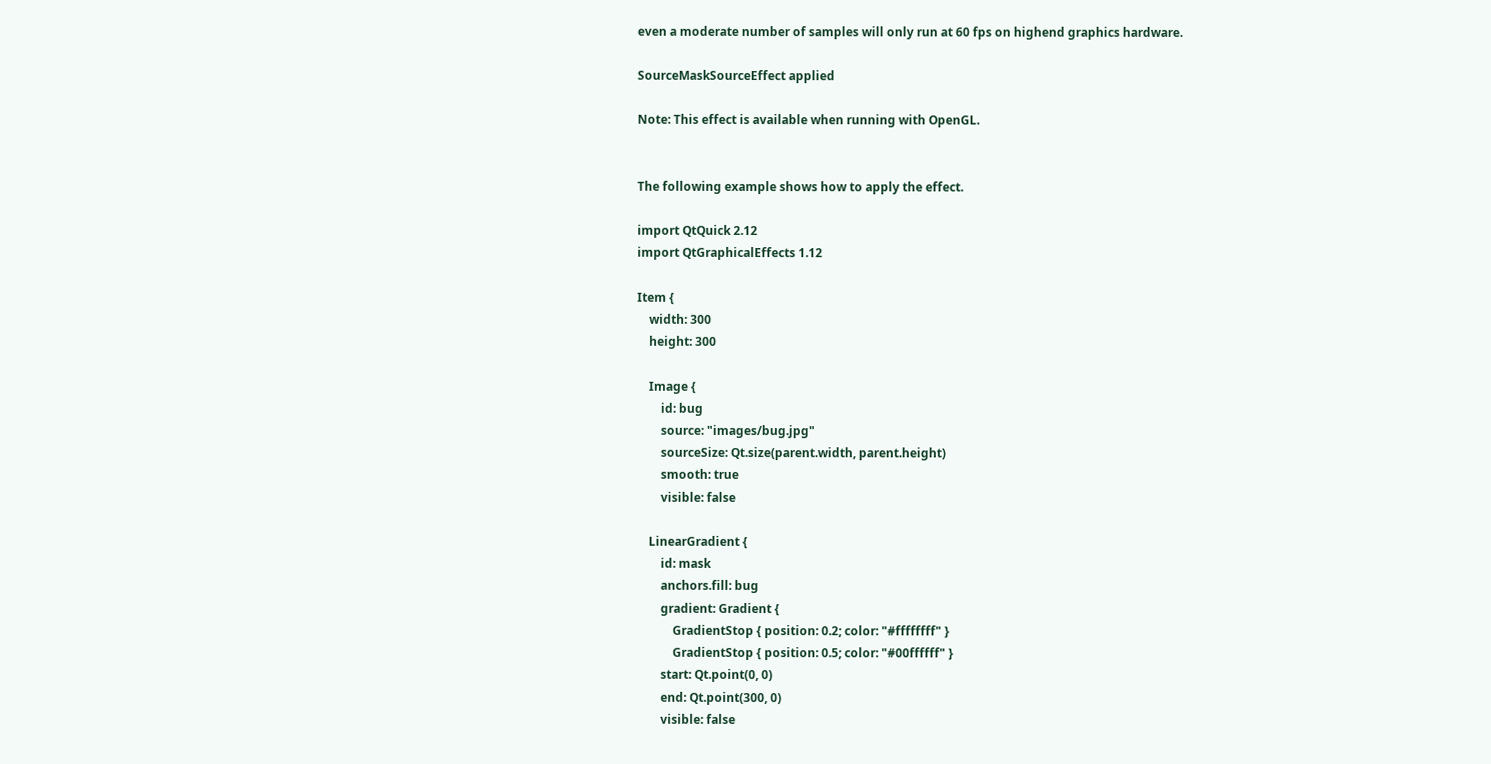even a moderate number of samples will only run at 60 fps on highend graphics hardware.

SourceMaskSourceEffect applied

Note: This effect is available when running with OpenGL.


The following example shows how to apply the effect.

import QtQuick 2.12
import QtGraphicalEffects 1.12

Item {
    width: 300
    height: 300

    Image {
        id: bug
        source: "images/bug.jpg"
        sourceSize: Qt.size(parent.width, parent.height)
        smooth: true
        visible: false

    LinearGradient {
        id: mask
        anchors.fill: bug
        gradient: Gradient {
            GradientStop { position: 0.2; color: "#ffffffff" }
            GradientStop { position: 0.5; color: "#00ffffff" }
        start: Qt.point(0, 0)
        end: Qt.point(300, 0)
        visible: false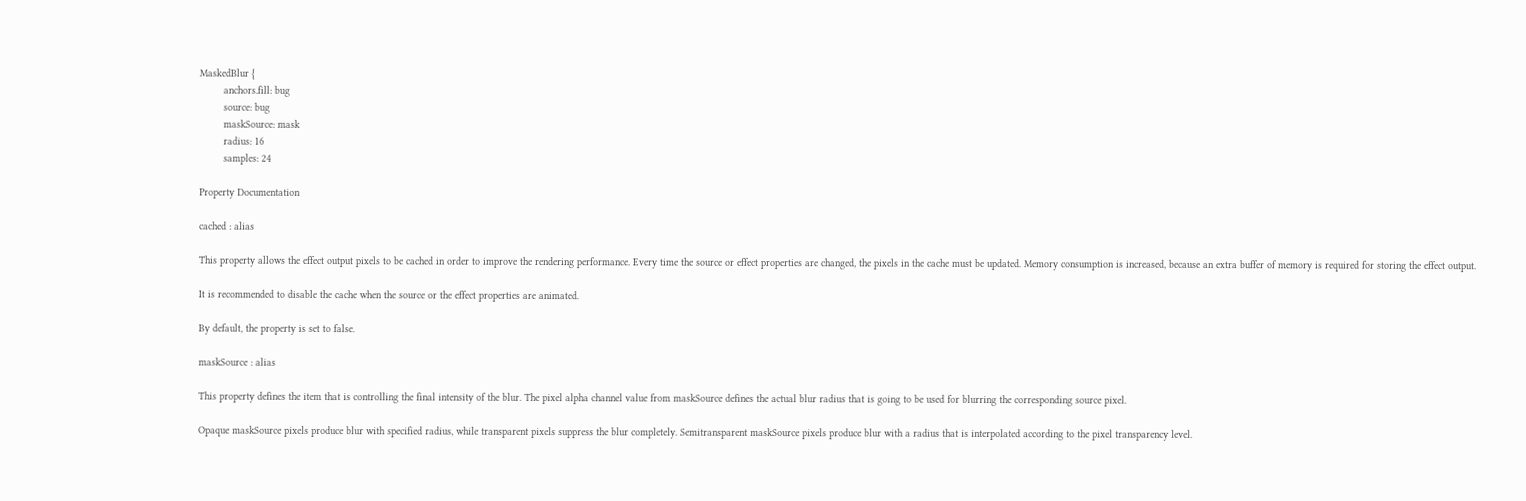MaskedBlur {
        anchors.fill: bug
        source: bug
        maskSource: mask
        radius: 16
        samples: 24

Property Documentation

cached : alias

This property allows the effect output pixels to be cached in order to improve the rendering performance. Every time the source or effect properties are changed, the pixels in the cache must be updated. Memory consumption is increased, because an extra buffer of memory is required for storing the effect output.

It is recommended to disable the cache when the source or the effect properties are animated.

By default, the property is set to false.

maskSource : alias

This property defines the item that is controlling the final intensity of the blur. The pixel alpha channel value from maskSource defines the actual blur radius that is going to be used for blurring the corresponding source pixel.

Opaque maskSource pixels produce blur with specified radius, while transparent pixels suppress the blur completely. Semitransparent maskSource pixels produce blur with a radius that is interpolated according to the pixel transparency level.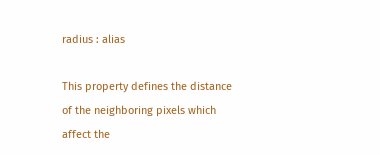radius : alias

This property defines the distance of the neighboring pixels which affect the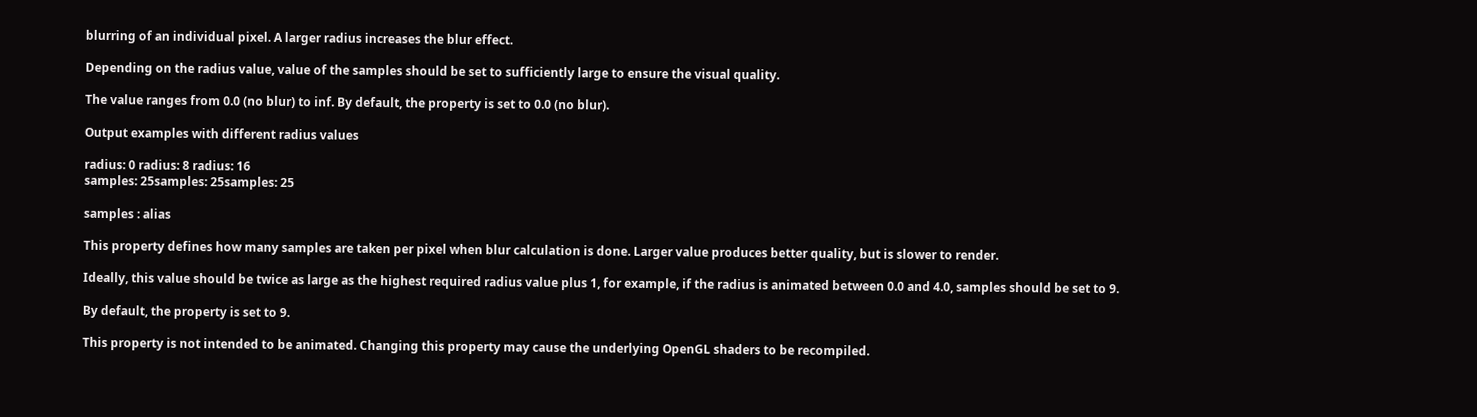blurring of an individual pixel. A larger radius increases the blur effect.

Depending on the radius value, value of the samples should be set to sufficiently large to ensure the visual quality.

The value ranges from 0.0 (no blur) to inf. By default, the property is set to 0.0 (no blur).

Output examples with different radius values

radius: 0 radius: 8 radius: 16
samples: 25samples: 25samples: 25

samples : alias

This property defines how many samples are taken per pixel when blur calculation is done. Larger value produces better quality, but is slower to render.

Ideally, this value should be twice as large as the highest required radius value plus 1, for example, if the radius is animated between 0.0 and 4.0, samples should be set to 9.

By default, the property is set to 9.

This property is not intended to be animated. Changing this property may cause the underlying OpenGL shaders to be recompiled.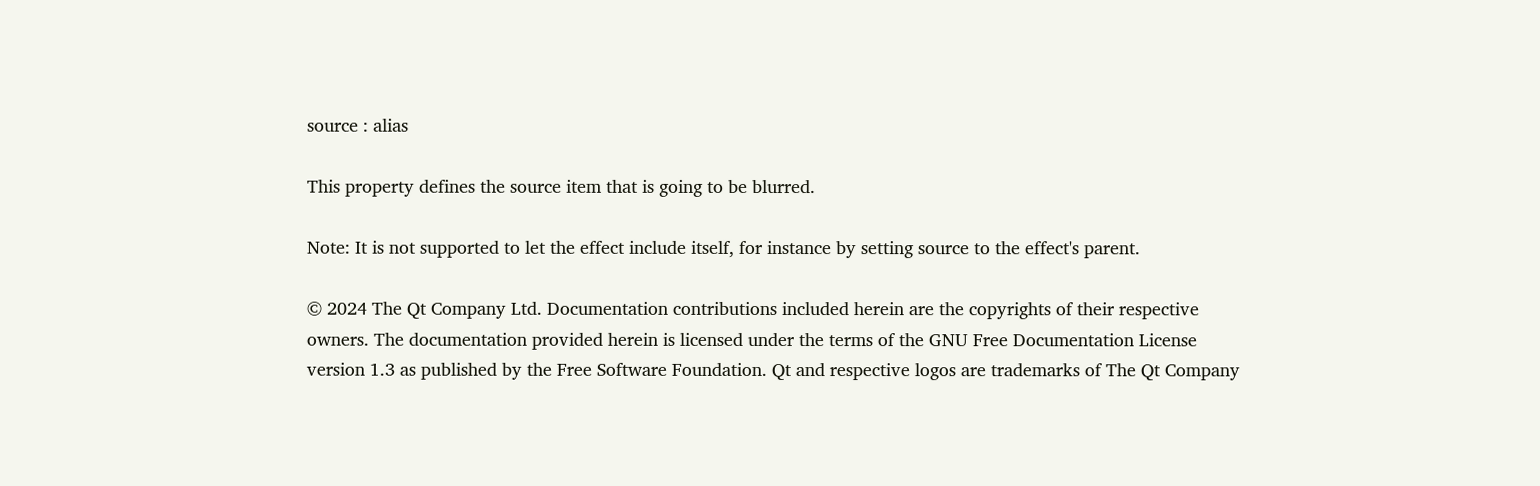source : alias

This property defines the source item that is going to be blurred.

Note: It is not supported to let the effect include itself, for instance by setting source to the effect's parent.

© 2024 The Qt Company Ltd. Documentation contributions included herein are the copyrights of their respective owners. The documentation provided herein is licensed under the terms of the GNU Free Documentation License version 1.3 as published by the Free Software Foundation. Qt and respective logos are trademarks of The Qt Company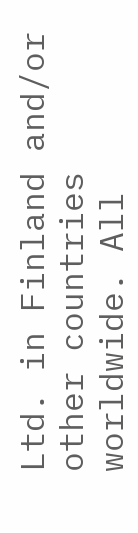Ltd. in Finland and/or other countries worldwide. All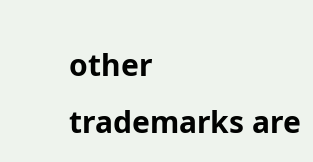other trademarks are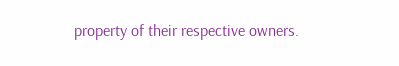property of their respective owners.